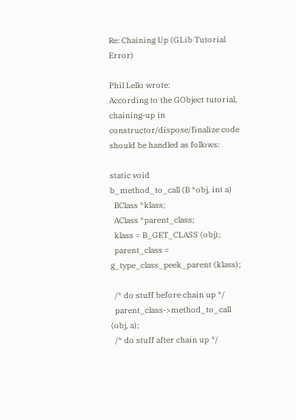Re: Chaining Up (GLib Tutorial Error)

Phil Lello wrote:
According to the GObject tutorial, chaining-up in constructor/dispose/finalize code should be handled as follows:

static void
b_method_to_call (B *obj, int a)
  BClass *klass;
  AClass *parent_class;
  klass = B_GET_CLASS (obj);
  parent_class = g_type_class_peek_parent (klass);

  /* do stuff before chain up */
  parent_class->method_to_call (obj, a);
  /* do stuff after chain up */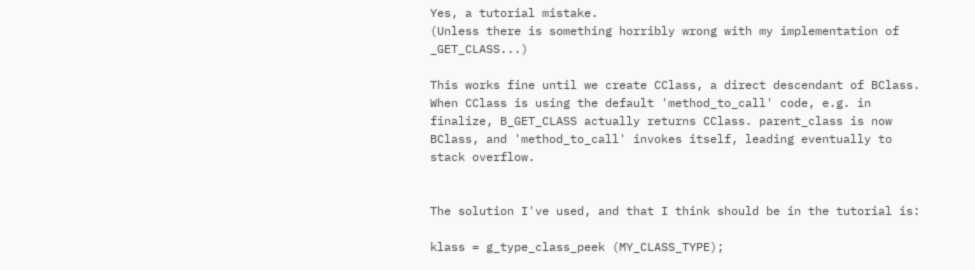Yes, a tutorial mistake.
(Unless there is something horribly wrong with my implementation of _GET_CLASS...)

This works fine until we create CClass, a direct descendant of BClass. When CClass is using the default 'method_to_call' code, e.g. in finalize, B_GET_CLASS actually returns CClass. parent_class is now BClass, and 'method_to_call' invokes itself, leading eventually to stack overflow.


The solution I've used, and that I think should be in the tutorial is:

klass = g_type_class_peek (MY_CLASS_TYPE);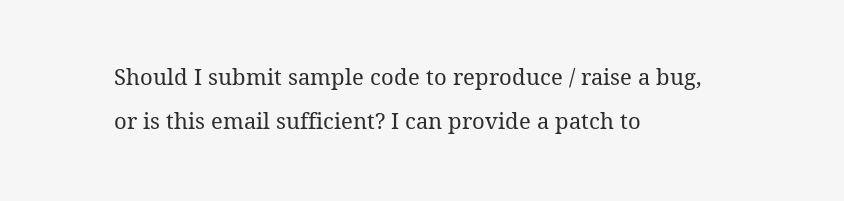Should I submit sample code to reproduce / raise a bug, or is this email sufficient? I can provide a patch to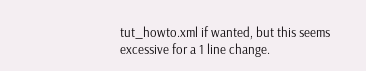tut_howto.xml if wanted, but this seems excessive for a 1 line change.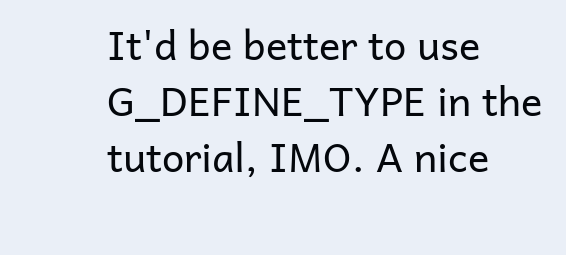It'd be better to use G_DEFINE_TYPE in the tutorial, IMO. A nice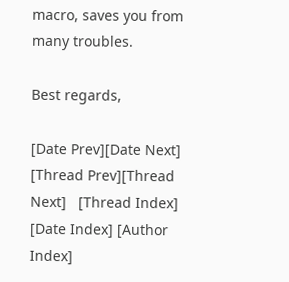macro, saves you from many troubles.

Best regards,

[Date Prev][Date Next]   [Thread Prev][Thread Next]   [Thread Index] [Date Index] [Author Index]